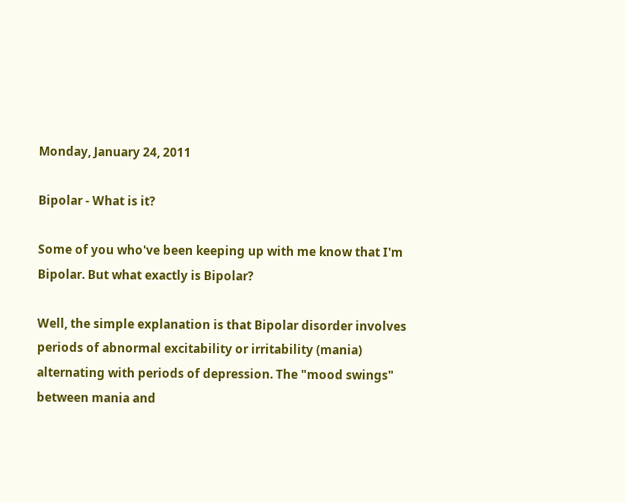Monday, January 24, 2011

Bipolar - What is it?

Some of you who've been keeping up with me know that I'm Bipolar. But what exactly is Bipolar?

Well, the simple explanation is that Bipolar disorder involves periods of abnormal excitability or irritability (mania) alternating with periods of depression. The "mood swings" between mania and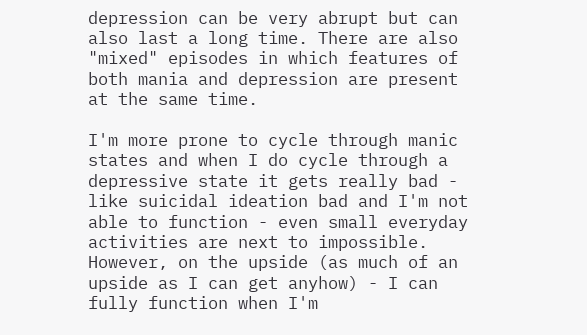depression can be very abrupt but can also last a long time. There are also "mixed" episodes in which features of both mania and depression are present at the same time.

I'm more prone to cycle through manic states and when I do cycle through a depressive state it gets really bad - like suicidal ideation bad and I'm not able to function - even small everyday activities are next to impossible. However, on the upside (as much of an upside as I can get anyhow) - I can fully function when I'm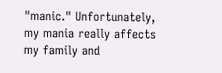"manic." Unfortunately, my mania really affects my family and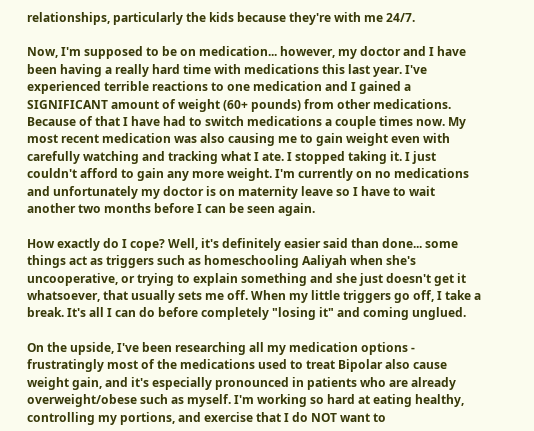relationships, particularly the kids because they're with me 24/7.

Now, I'm supposed to be on medication... however, my doctor and I have been having a really hard time with medications this last year. I've experienced terrible reactions to one medication and I gained a SIGNIFICANT amount of weight (60+ pounds) from other medications. Because of that I have had to switch medications a couple times now. My most recent medication was also causing me to gain weight even with carefully watching and tracking what I ate. I stopped taking it. I just couldn't afford to gain any more weight. I'm currently on no medications and unfortunately my doctor is on maternity leave so I have to wait another two months before I can be seen again.

How exactly do I cope? Well, it's definitely easier said than done... some things act as triggers such as homeschooling Aaliyah when she's uncooperative, or trying to explain something and she just doesn't get it whatsoever, that usually sets me off. When my little triggers go off, I take a break. It's all I can do before completely "losing it" and coming unglued.

On the upside, I've been researching all my medication options - frustratingly most of the medications used to treat Bipolar also cause weight gain, and it's especially pronounced in patients who are already overweight/obese such as myself. I'm working so hard at eating healthy, controlling my portions, and exercise that I do NOT want to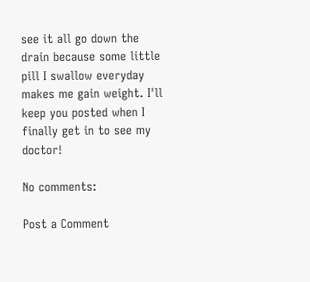see it all go down the drain because some little pill I swallow everyday makes me gain weight. I'll keep you posted when I finally get in to see my doctor!

No comments:

Post a Comment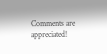Comments are appreciated!